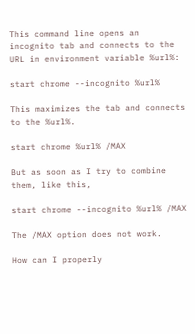This command line opens an incognito tab and connects to the URL in environment variable %url%:

start chrome --incognito %url%

This maximizes the tab and connects to the %url%.

start chrome %url% /MAX

But as soon as I try to combine them, like this,

start chrome --incognito %url% /MAX

The /MAX option does not work.

How can I properly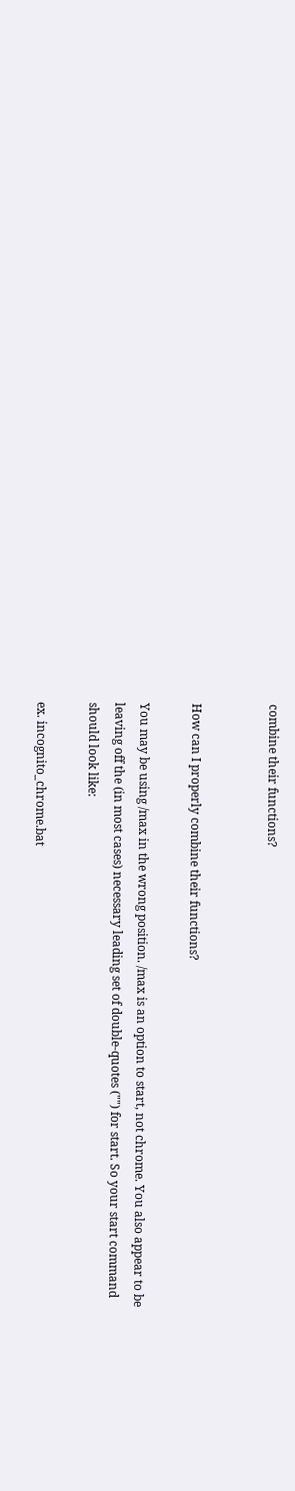combine their functions?


How can I properly combine their functions?

You may be using /max in the wrong position. /max is an option to start, not chrome. You also appear to be leaving off the (in most cases) necessary leading set of double-quotes ("") for start. So your start command should look like:

ex. incognito_chrome.bat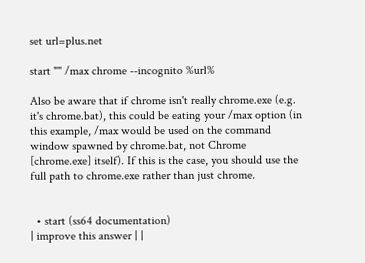set url=plus.net

start "" /max chrome --incognito %url%

Also be aware that if chrome isn't really chrome.exe (e.g. it's chrome.bat), this could be eating your /max option (in this example, /max would be used on the command window spawned by chrome.bat, not Chrome [chrome.exe] itself). If this is the case, you should use the full path to chrome.exe rather than just chrome.


  • start (ss64 documentation)
| improve this answer | |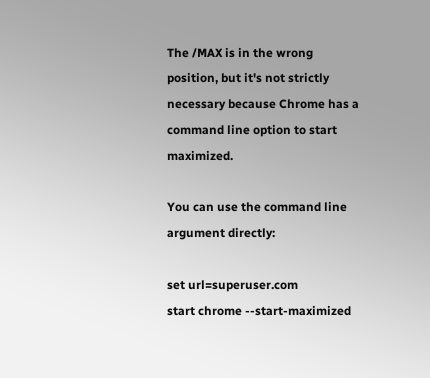The /MAX is in the wrong position, but it's not strictly necessary because Chrome has a command line option to start maximized.

You can use the command line argument directly:

set url=superuser.com
start chrome --start-maximized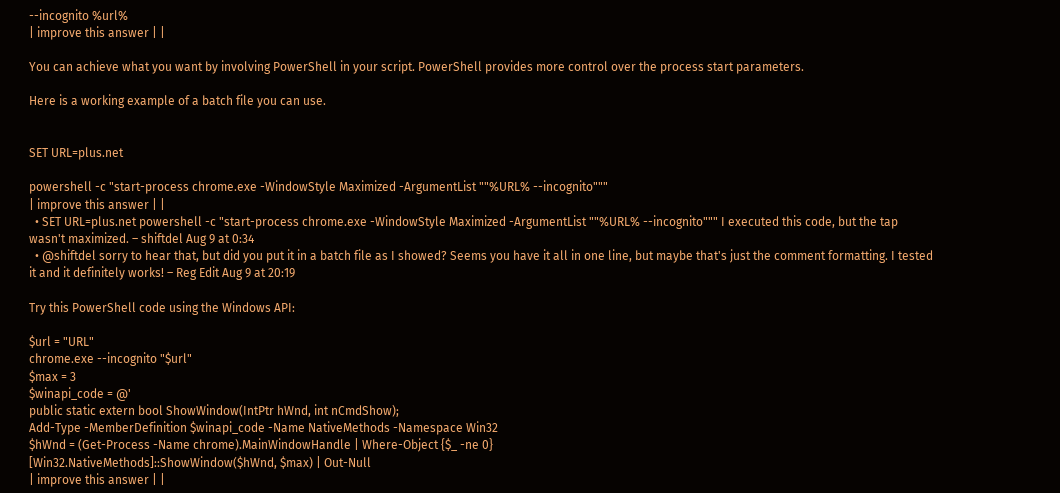--incognito %url%
| improve this answer | |

You can achieve what you want by involving PowerShell in your script. PowerShell provides more control over the process start parameters.

Here is a working example of a batch file you can use.


SET URL=plus.net

powershell -c "start-process chrome.exe -WindowStyle Maximized -ArgumentList ""%URL% --incognito"""
| improve this answer | |
  • SET URL=plus.net powershell -c "start-process chrome.exe -WindowStyle Maximized -ArgumentList ""%URL% --incognito""" I executed this code, but the tap wasn't maximized. – shiftdel Aug 9 at 0:34
  • @shiftdel sorry to hear that, but did you put it in a batch file as I showed? Seems you have it all in one line, but maybe that's just the comment formatting. I tested it and it definitely works! – Reg Edit Aug 9 at 20:19

Try this PowerShell code using the Windows API:

$url = "URL"
chrome.exe --incognito "$url"
$max = 3
$winapi_code = @'
public static extern bool ShowWindow(IntPtr hWnd, int nCmdShow);
Add-Type -MemberDefinition $winapi_code -Name NativeMethods -Namespace Win32
$hWnd = (Get-Process -Name chrome).MainWindowHandle | Where-Object {$_ -ne 0}
[Win32.NativeMethods]::ShowWindow($hWnd, $max) | Out-Null
| improve this answer | |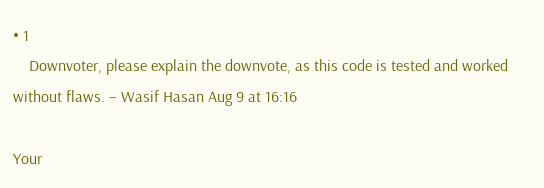• 1
    Downvoter, please explain the downvote, as this code is tested and worked without flaws. – Wasif Hasan Aug 9 at 16:16

Your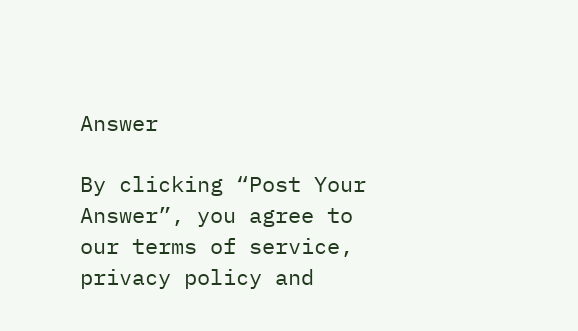Answer

By clicking “Post Your Answer”, you agree to our terms of service, privacy policy and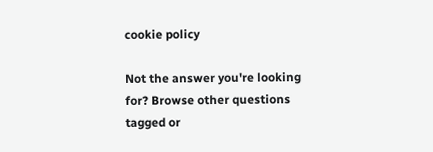cookie policy

Not the answer you're looking for? Browse other questions tagged or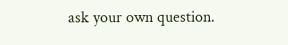ask your own question.